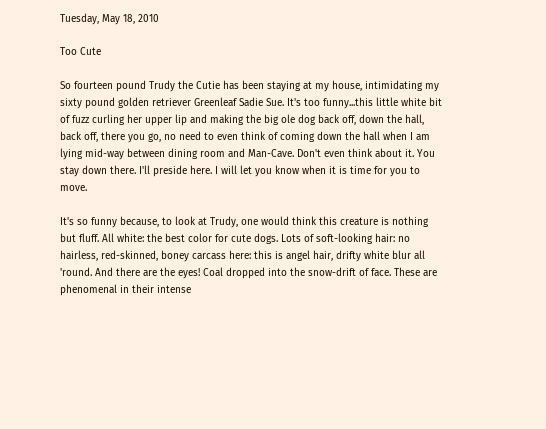Tuesday, May 18, 2010

Too Cute

So fourteen pound Trudy the Cutie has been staying at my house, intimidating my sixty pound golden retriever Greenleaf Sadie Sue. It's too funny...this little white bit of fuzz curling her upper lip and making the big ole dog back off, down the hall, back off, there you go, no need to even think of coming down the hall when I am lying mid-way between dining room and Man-Cave. Don't even think about it. You stay down there. I'll preside here. I will let you know when it is time for you to move.

It's so funny because, to look at Trudy, one would think this creature is nothing but fluff. All white: the best color for cute dogs. Lots of soft-looking hair: no hairless, red-skinned, boney carcass here: this is angel hair, drifty white blur all 'round. And there are the eyes! Coal dropped into the snow-drift of face. These are phenomenal in their intense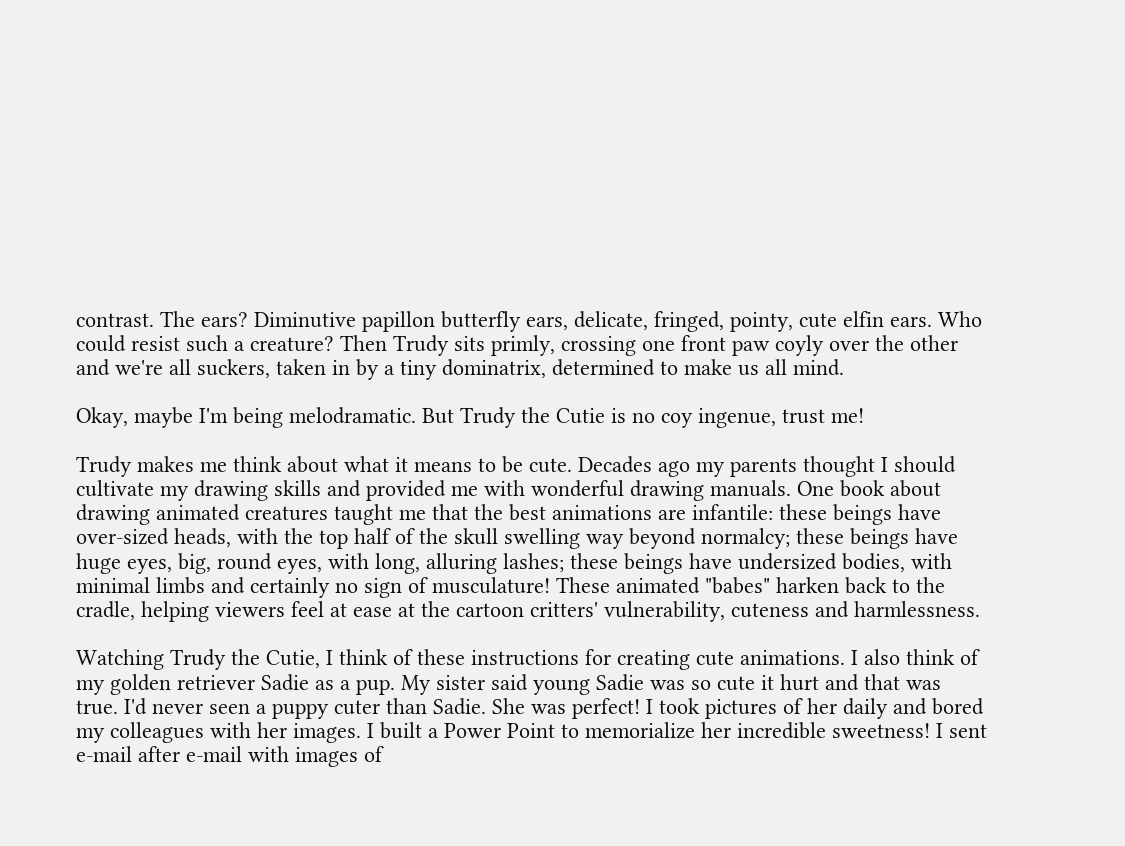contrast. The ears? Diminutive papillon butterfly ears, delicate, fringed, pointy, cute elfin ears. Who could resist such a creature? Then Trudy sits primly, crossing one front paw coyly over the other and we're all suckers, taken in by a tiny dominatrix, determined to make us all mind.

Okay, maybe I'm being melodramatic. But Trudy the Cutie is no coy ingenue, trust me!

Trudy makes me think about what it means to be cute. Decades ago my parents thought I should cultivate my drawing skills and provided me with wonderful drawing manuals. One book about drawing animated creatures taught me that the best animations are infantile: these beings have over-sized heads, with the top half of the skull swelling way beyond normalcy; these beings have huge eyes, big, round eyes, with long, alluring lashes; these beings have undersized bodies, with minimal limbs and certainly no sign of musculature! These animated "babes" harken back to the cradle, helping viewers feel at ease at the cartoon critters' vulnerability, cuteness and harmlessness.

Watching Trudy the Cutie, I think of these instructions for creating cute animations. I also think of my golden retriever Sadie as a pup. My sister said young Sadie was so cute it hurt and that was true. I'd never seen a puppy cuter than Sadie. She was perfect! I took pictures of her daily and bored my colleagues with her images. I built a Power Point to memorialize her incredible sweetness! I sent e-mail after e-mail with images of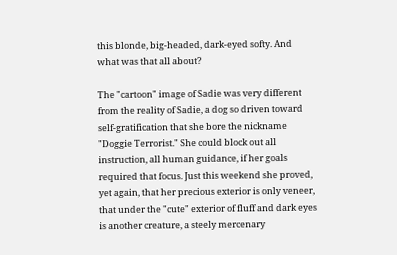this blonde, big-headed, dark-eyed softy. And what was that all about?

The "cartoon" image of Sadie was very different from the reality of Sadie, a dog so driven toward self-gratification that she bore the nickname "Doggie Terrorist." She could block out all instruction, all human guidance, if her goals required that focus. Just this weekend she proved, yet again, that her precious exterior is only veneer, that under the "cute" exterior of fluff and dark eyes is another creature, a steely mercenary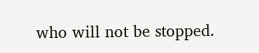who will not be stopped.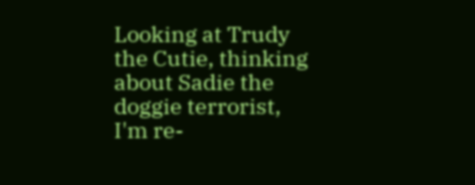Looking at Trudy the Cutie, thinking about Sadie the doggie terrorist, I'm re-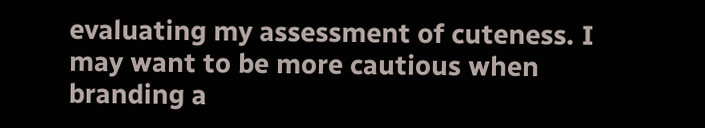evaluating my assessment of cuteness. I may want to be more cautious when branding a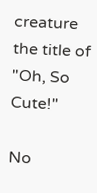creature the title of "Oh, So Cute!"

No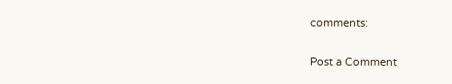comments:

Post a Comment